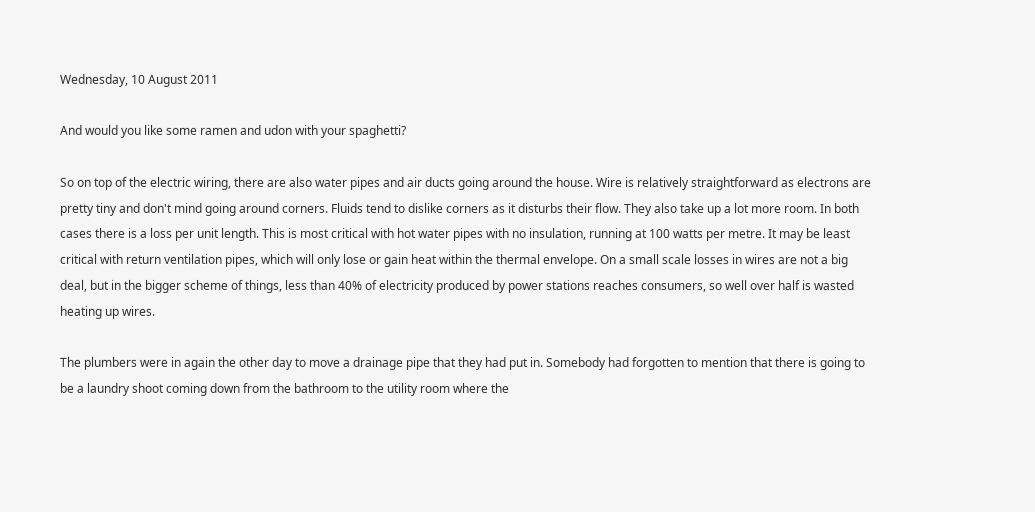Wednesday, 10 August 2011

And would you like some ramen and udon with your spaghetti?

So on top of the electric wiring, there are also water pipes and air ducts going around the house. Wire is relatively straightforward as electrons are pretty tiny and don't mind going around corners. Fluids tend to dislike corners as it disturbs their flow. They also take up a lot more room. In both cases there is a loss per unit length. This is most critical with hot water pipes with no insulation, running at 100 watts per metre. It may be least critical with return ventilation pipes, which will only lose or gain heat within the thermal envelope. On a small scale losses in wires are not a big deal, but in the bigger scheme of things, less than 40% of electricity produced by power stations reaches consumers, so well over half is wasted heating up wires.

The plumbers were in again the other day to move a drainage pipe that they had put in. Somebody had forgotten to mention that there is going to be a laundry shoot coming down from the bathroom to the utility room where the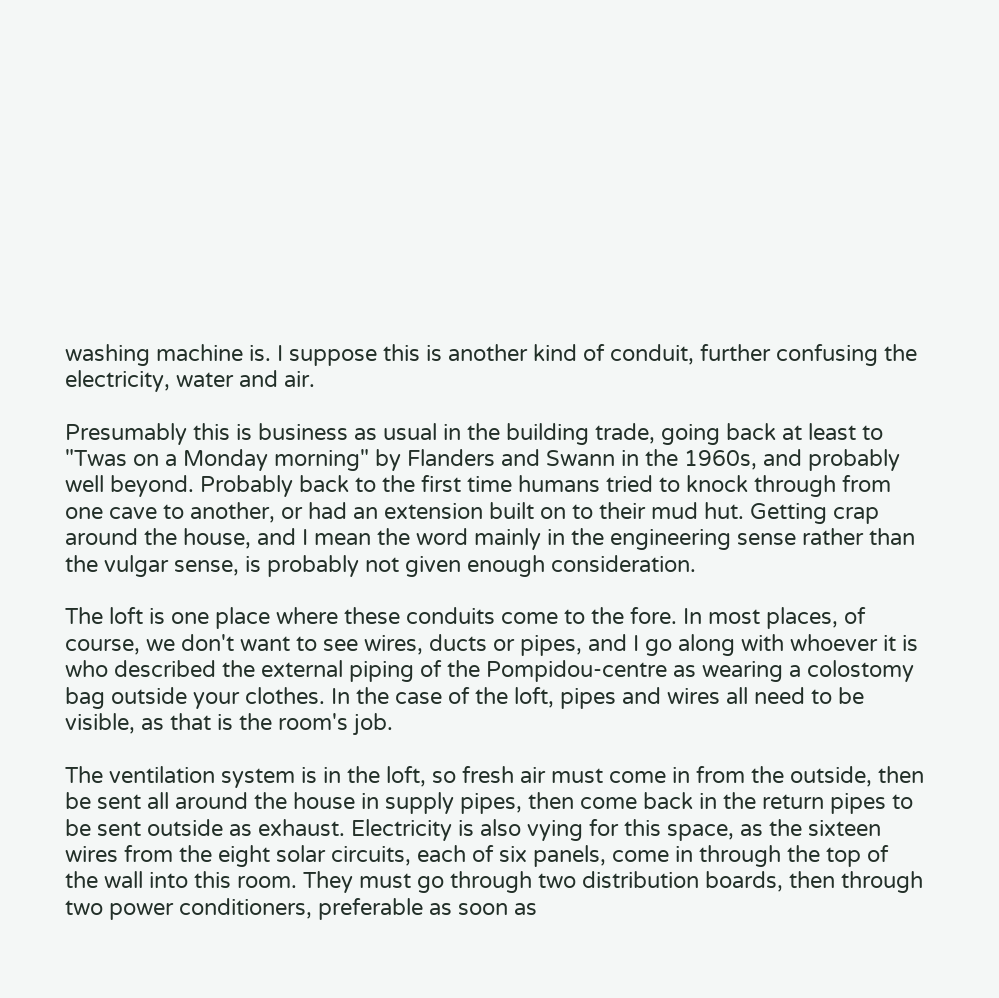washing machine is. I suppose this is another kind of conduit, further confusing the electricity, water and air.

Presumably this is business as usual in the building trade, going back at least to "Twas on a Monday morning" by Flanders and Swann in the 1960s, and probably well beyond. Probably back to the first time humans tried to knock through from one cave to another, or had an extension built on to their mud hut. Getting crap around the house, and I mean the word mainly in the engineering sense rather than the vulgar sense, is probably not given enough consideration.

The loft is one place where these conduits come to the fore. In most places, of course, we don't want to see wires, ducts or pipes, and I go along with whoever it is who described the external piping of the Pompidou-centre as wearing a colostomy bag outside your clothes. In the case of the loft, pipes and wires all need to be visible, as that is the room's job.

The ventilation system is in the loft, so fresh air must come in from the outside, then be sent all around the house in supply pipes, then come back in the return pipes to be sent outside as exhaust. Electricity is also vying for this space, as the sixteen wires from the eight solar circuits, each of six panels, come in through the top of the wall into this room. They must go through two distribution boards, then through two power conditioners, preferable as soon as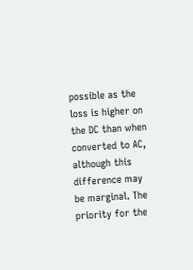possible as the loss is higher on the DC than when converted to AC, although this difference may be marginal. The priority for the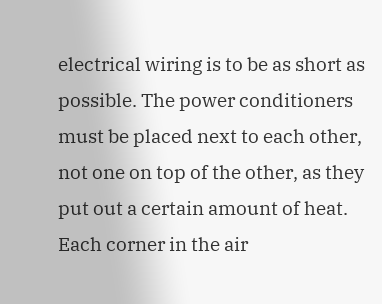electrical wiring is to be as short as possible. The power conditioners must be placed next to each other, not one on top of the other, as they put out a certain amount of heat. Each corner in the air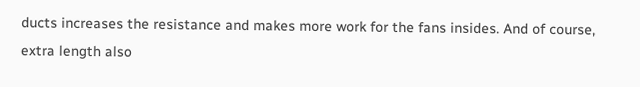ducts increases the resistance and makes more work for the fans insides. And of course, extra length also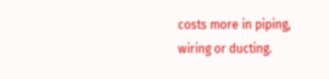costs more in piping, wiring or ducting.